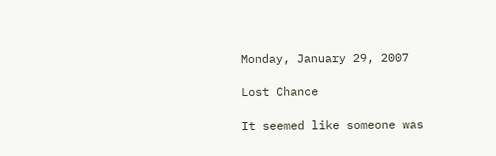Monday, January 29, 2007

Lost Chance

It seemed like someone was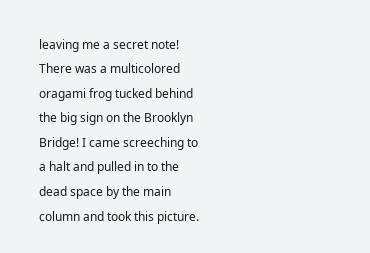leaving me a secret note! There was a multicolored oragami frog tucked behind the big sign on the Brooklyn Bridge! I came screeching to a halt and pulled in to the dead space by the main column and took this picture.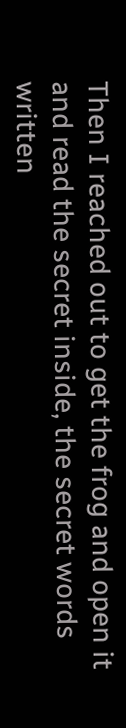Then I reached out to get the frog and open it and read the secret inside, the secret words written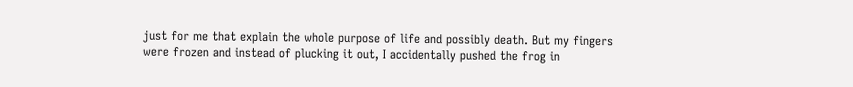just for me that explain the whole purpose of life and possibly death. But my fingers were frozen and instead of plucking it out, I accidentally pushed the frog in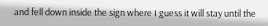and fell down inside the sign where I guess it will stay until the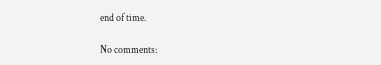end of time.

No comments: